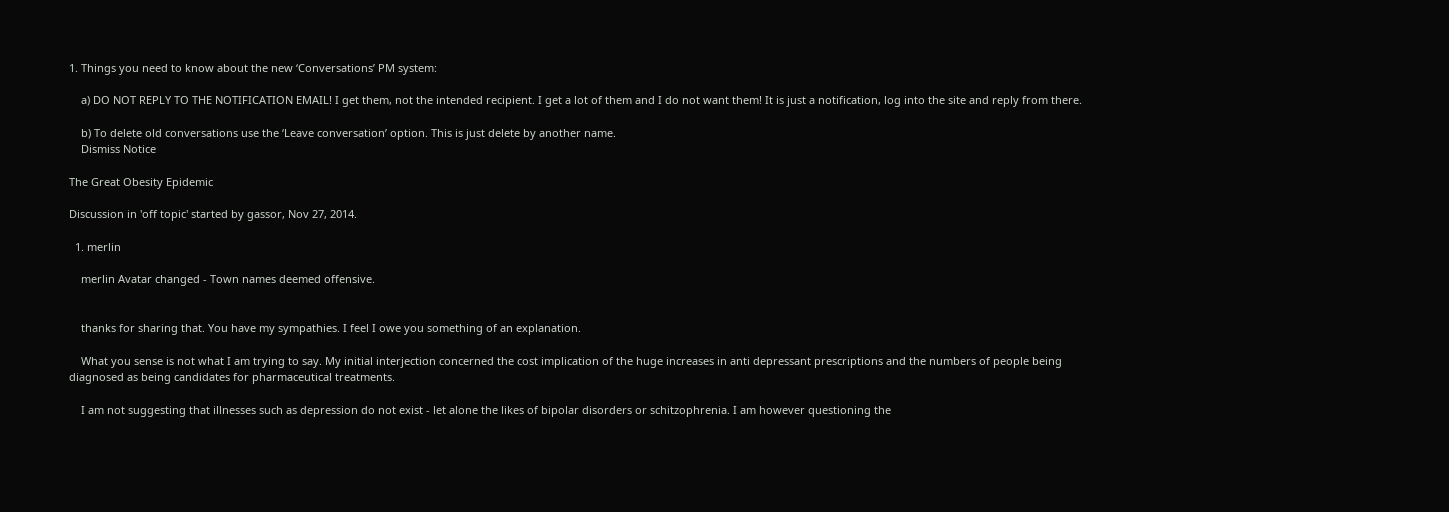1. Things you need to know about the new ‘Conversations’ PM system:

    a) DO NOT REPLY TO THE NOTIFICATION EMAIL! I get them, not the intended recipient. I get a lot of them and I do not want them! It is just a notification, log into the site and reply from there.

    b) To delete old conversations use the ‘Leave conversation’ option. This is just delete by another name.
    Dismiss Notice

The Great Obesity Epidemic

Discussion in 'off topic' started by gassor, Nov 27, 2014.

  1. merlin

    merlin Avatar changed - Town names deemed offensive.


    thanks for sharing that. You have my sympathies. I feel I owe you something of an explanation.

    What you sense is not what I am trying to say. My initial interjection concerned the cost implication of the huge increases in anti depressant prescriptions and the numbers of people being diagnosed as being candidates for pharmaceutical treatments.

    I am not suggesting that illnesses such as depression do not exist - let alone the likes of bipolar disorders or schitzophrenia. I am however questioning the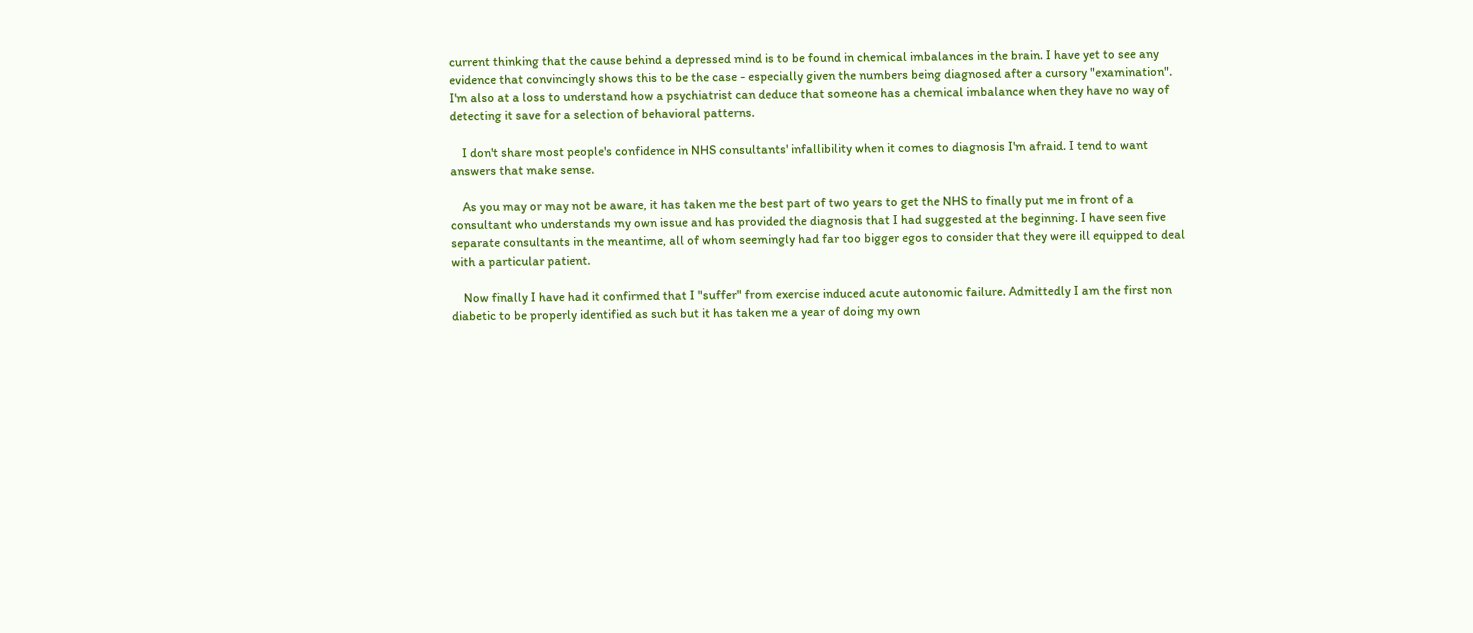current thinking that the cause behind a depressed mind is to be found in chemical imbalances in the brain. I have yet to see any evidence that convincingly shows this to be the case - especially given the numbers being diagnosed after a cursory "examination". I'm also at a loss to understand how a psychiatrist can deduce that someone has a chemical imbalance when they have no way of detecting it save for a selection of behavioral patterns.

    I don't share most people's confidence in NHS consultants' infallibility when it comes to diagnosis I'm afraid. I tend to want answers that make sense.

    As you may or may not be aware, it has taken me the best part of two years to get the NHS to finally put me in front of a consultant who understands my own issue and has provided the diagnosis that I had suggested at the beginning. I have seen five separate consultants in the meantime, all of whom seemingly had far too bigger egos to consider that they were ill equipped to deal with a particular patient.

    Now finally I have had it confirmed that I "suffer" from exercise induced acute autonomic failure. Admittedly I am the first non diabetic to be properly identified as such but it has taken me a year of doing my own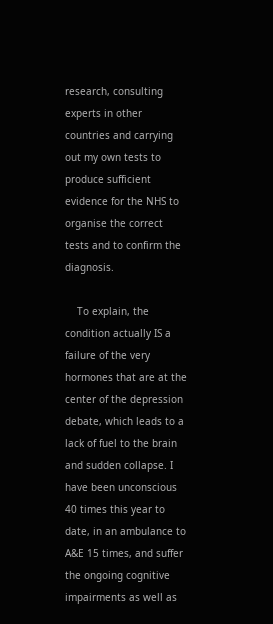research, consulting experts in other countries and carrying out my own tests to produce sufficient evidence for the NHS to organise the correct tests and to confirm the diagnosis.

    To explain, the condition actually IS a failure of the very hormones that are at the center of the depression debate, which leads to a lack of fuel to the brain and sudden collapse. I have been unconscious 40 times this year to date, in an ambulance to A&E 15 times, and suffer the ongoing cognitive impairments as well as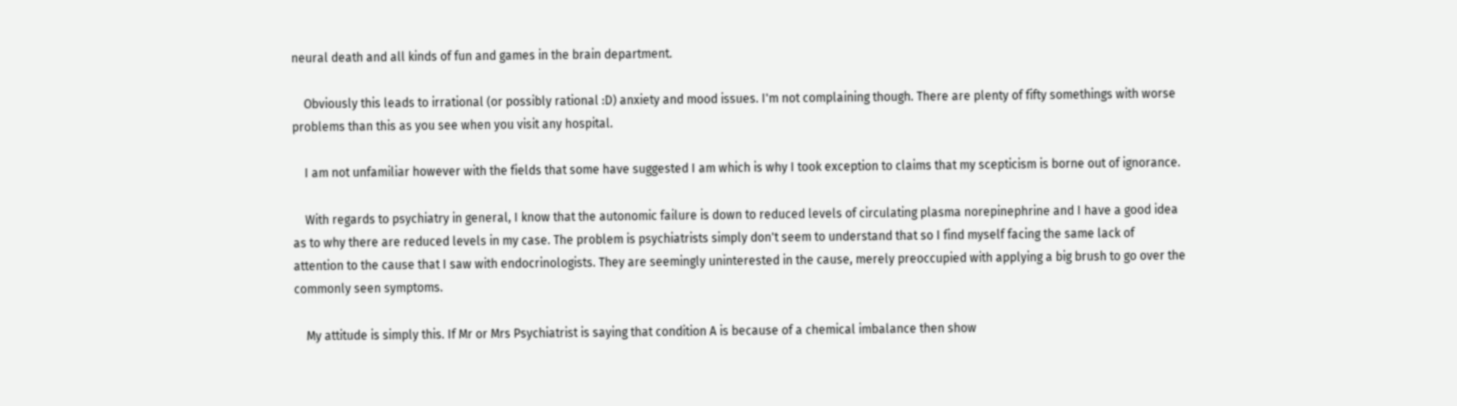neural death and all kinds of fun and games in the brain department.

    Obviously this leads to irrational (or possibly rational :D) anxiety and mood issues. I'm not complaining though. There are plenty of fifty somethings with worse problems than this as you see when you visit any hospital.

    I am not unfamiliar however with the fields that some have suggested I am which is why I took exception to claims that my scepticism is borne out of ignorance.

    With regards to psychiatry in general, I know that the autonomic failure is down to reduced levels of circulating plasma norepinephrine and I have a good idea as to why there are reduced levels in my case. The problem is psychiatrists simply don't seem to understand that so I find myself facing the same lack of attention to the cause that I saw with endocrinologists. They are seemingly uninterested in the cause, merely preoccupied with applying a big brush to go over the commonly seen symptoms.

    My attitude is simply this. If Mr or Mrs Psychiatrist is saying that condition A is because of a chemical imbalance then show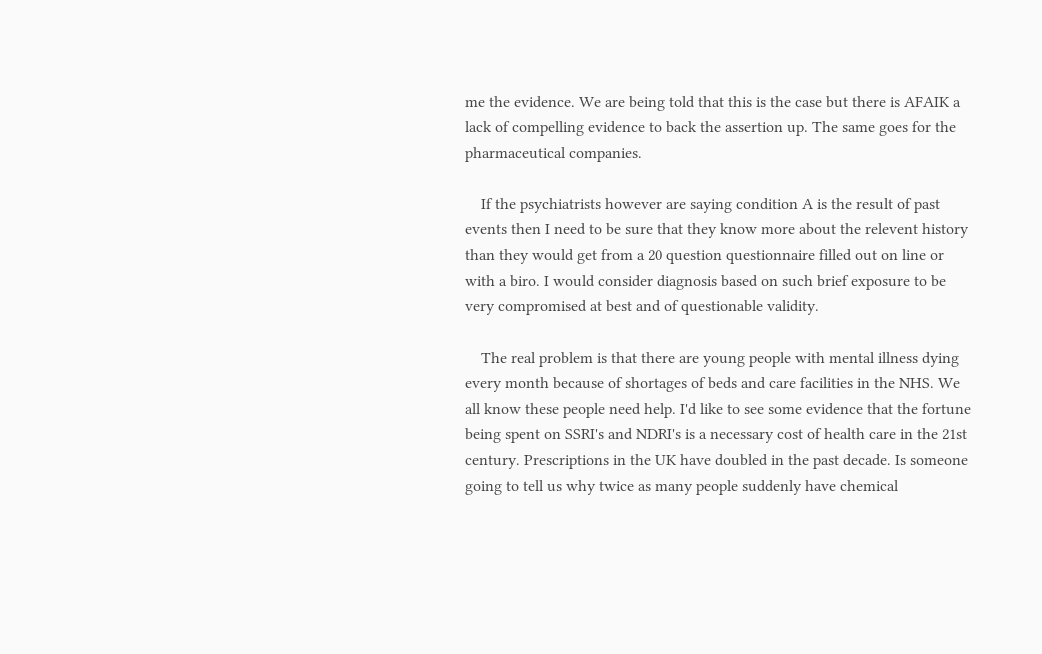me the evidence. We are being told that this is the case but there is AFAIK a lack of compelling evidence to back the assertion up. The same goes for the pharmaceutical companies.

    If the psychiatrists however are saying condition A is the result of past events then I need to be sure that they know more about the relevent history than they would get from a 20 question questionnaire filled out on line or with a biro. I would consider diagnosis based on such brief exposure to be very compromised at best and of questionable validity.

    The real problem is that there are young people with mental illness dying every month because of shortages of beds and care facilities in the NHS. We all know these people need help. I'd like to see some evidence that the fortune being spent on SSRI's and NDRI's is a necessary cost of health care in the 21st century. Prescriptions in the UK have doubled in the past decade. Is someone going to tell us why twice as many people suddenly have chemical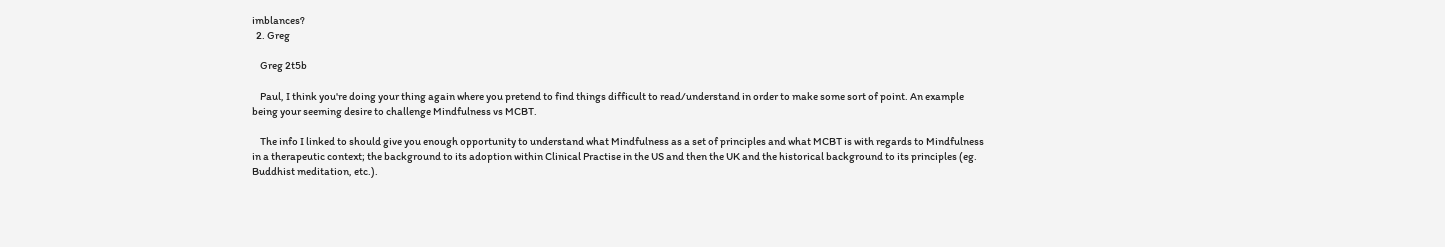imblances?
  2. Greg

    Greg 2t5b

    Paul, I think you're doing your thing again where you pretend to find things difficult to read/understand in order to make some sort of point. An example being your seeming desire to challenge Mindfulness vs MCBT.

    The info I linked to should give you enough opportunity to understand what Mindfulness as a set of principles and what MCBT is with regards to Mindfulness in a therapeutic context; the background to its adoption within Clinical Practise in the US and then the UK and the historical background to its principles (eg. Buddhist meditation, etc.).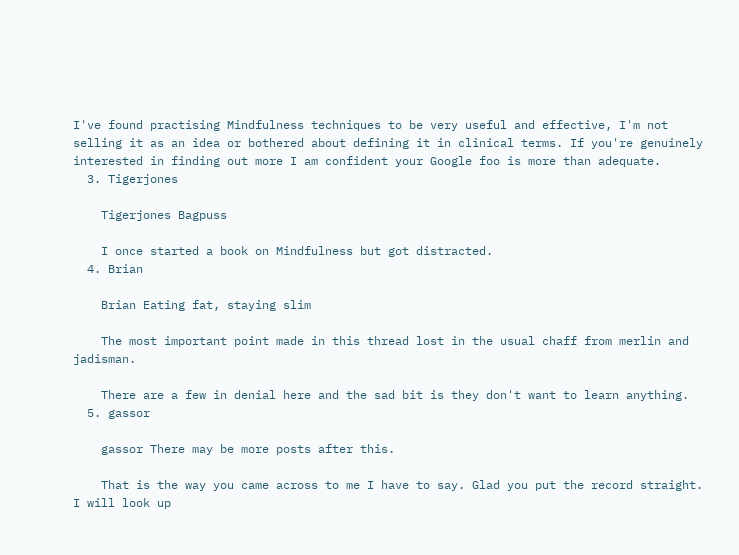I've found practising Mindfulness techniques to be very useful and effective, I'm not selling it as an idea or bothered about defining it in clinical terms. If you're genuinely interested in finding out more I am confident your Google foo is more than adequate.
  3. Tigerjones

    Tigerjones Bagpuss

    I once started a book on Mindfulness but got distracted.
  4. Brian

    Brian Eating fat, staying slim

    The most important point made in this thread lost in the usual chaff from merlin and jadisman.

    There are a few in denial here and the sad bit is they don't want to learn anything.
  5. gassor

    gassor There may be more posts after this.

    That is the way you came across to me I have to say. Glad you put the record straight. I will look up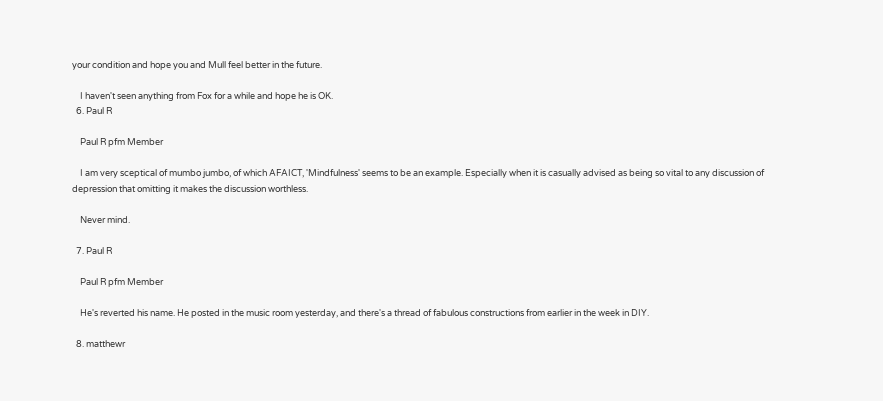your condition and hope you and Mull feel better in the future.

    I haven't seen anything from Fox for a while and hope he is OK.
  6. Paul R

    Paul R pfm Member

    I am very sceptical of mumbo jumbo, of which AFAICT, 'Mindfulness' seems to be an example. Especially when it is casually advised as being so vital to any discussion of depression that omitting it makes the discussion worthless.

    Never mind.

  7. Paul R

    Paul R pfm Member

    He's reverted his name. He posted in the music room yesterday, and there's a thread of fabulous constructions from earlier in the week in DIY.

  8. matthewr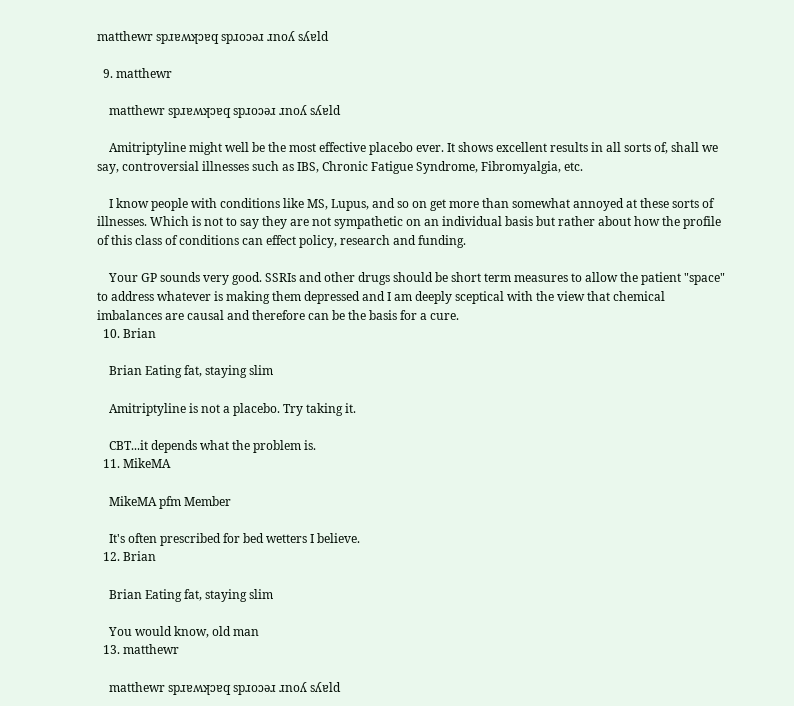matthewr spɹɐʍʞɔɐq spɹoɔǝɹ ɹnoʎ sʎɐld

  9. matthewr

    matthewr spɹɐʍʞɔɐq spɹoɔǝɹ ɹnoʎ sʎɐld

    Amitriptyline might well be the most effective placebo ever. It shows excellent results in all sorts of, shall we say, controversial illnesses such as IBS, Chronic Fatigue Syndrome, Fibromyalgia, etc.

    I know people with conditions like MS, Lupus, and so on get more than somewhat annoyed at these sorts of illnesses. Which is not to say they are not sympathetic on an individual basis but rather about how the profile of this class of conditions can effect policy, research and funding.

    Your GP sounds very good. SSRIs and other drugs should be short term measures to allow the patient "space" to address whatever is making them depressed and I am deeply sceptical with the view that chemical imbalances are causal and therefore can be the basis for a cure.
  10. Brian

    Brian Eating fat, staying slim

    Amitriptyline is not a placebo. Try taking it.

    CBT...it depends what the problem is.
  11. MikeMA

    MikeMA pfm Member

    It's often prescribed for bed wetters I believe.
  12. Brian

    Brian Eating fat, staying slim

    You would know, old man
  13. matthewr

    matthewr spɹɐʍʞɔɐq spɹoɔǝɹ ɹnoʎ sʎɐld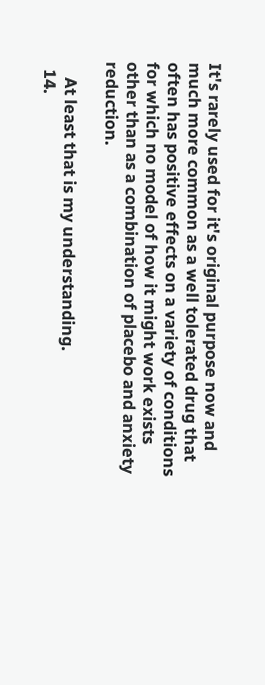It's rarely used for it's original purpose now and much more common as a well tolerated drug that often has positive effects on a variety of conditions for which no model of how it might work exists other than as a combination of placebo and anxiety reduction.

    At least that is my understanding.
  14.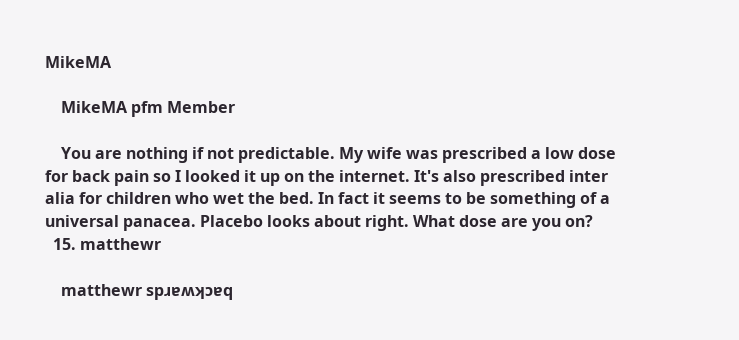MikeMA

    MikeMA pfm Member

    You are nothing if not predictable. My wife was prescribed a low dose for back pain so I looked it up on the internet. It's also prescribed inter alia for children who wet the bed. In fact it seems to be something of a universal panacea. Placebo looks about right. What dose are you on?
  15. matthewr

    matthewr spɹɐʍʞɔɐq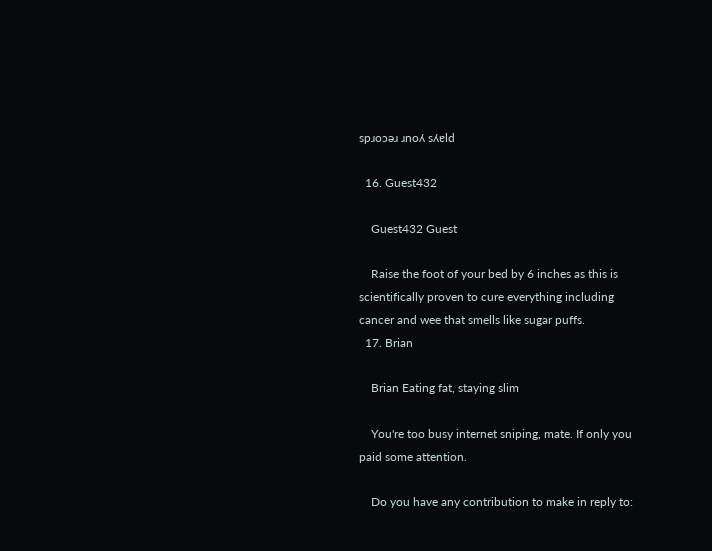spɹoɔǝɹ ɹnoʎ sʎɐld

  16. Guest432

    Guest432 Guest

    Raise the foot of your bed by 6 inches as this is scientifically proven to cure everything including cancer and wee that smells like sugar puffs.
  17. Brian

    Brian Eating fat, staying slim

    You're too busy internet sniping, mate. If only you paid some attention.

    Do you have any contribution to make in reply to: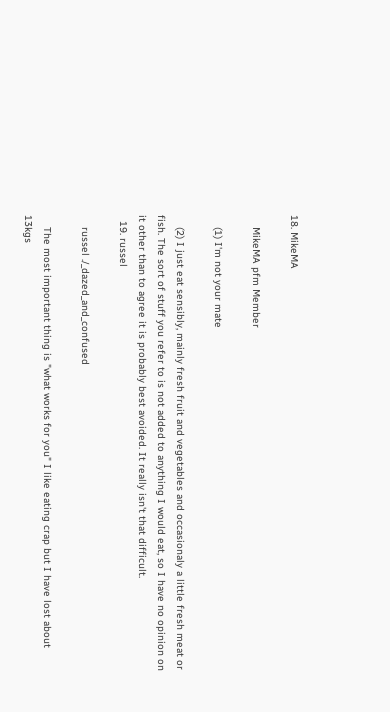18. MikeMA

    MikeMA pfm Member

    (1) I'm not your mate

    (2) I just eat sensibly, mainly fresh fruit and vegetables and occasionaly a little fresh meat or fish. The sort of stuff you refer to is not added to anything I would eat, so I have no opinion on it other than to agree it is probably best avoided. It really isn't that difficult.
  19. russel

    russel ./_dazed_and_confused

    The most important thing is "what works for you" I like eating crap but I have lost about 13kgs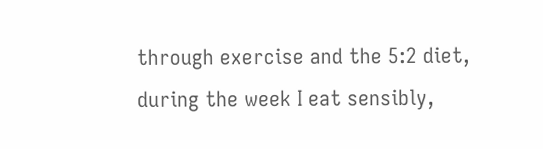through exercise and the 5:2 diet, during the week I eat sensibly,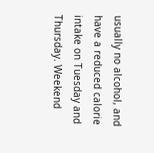usually no alcohol, and have a reduced calorie intake on Tuesday and Thursday. Weekend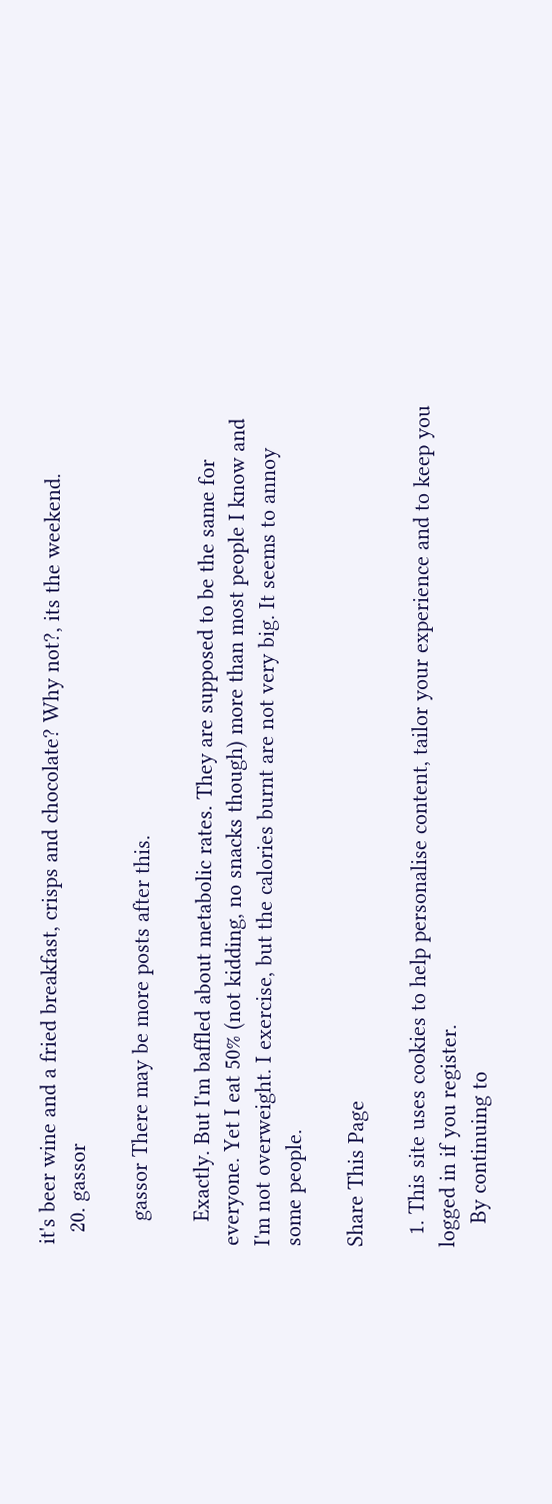it's beer wine and a fried breakfast, crisps and chocolate? Why not?, its the weekend.
  20. gassor

    gassor There may be more posts after this.

    Exactly. But I'm baffled about metabolic rates. They are supposed to be the same for everyone. Yet I eat 50% (not kidding, no snacks though) more than most people I know and I'm not overweight. I exercise, but the calories burnt are not very big. It seems to annoy some people.

Share This Page

  1. This site uses cookies to help personalise content, tailor your experience and to keep you logged in if you register.
    By continuing to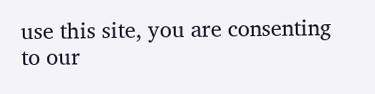use this site, you are consenting to our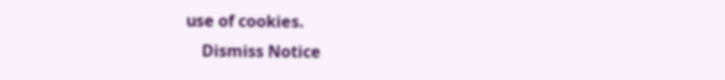use of cookies.
    Dismiss Notice